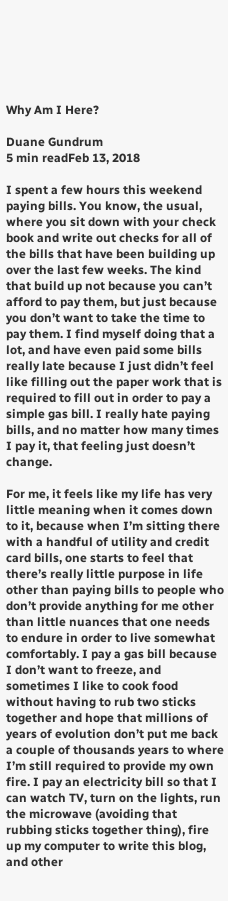Why Am I Here?

Duane Gundrum
5 min readFeb 13, 2018

I spent a few hours this weekend paying bills. You know, the usual, where you sit down with your check book and write out checks for all of the bills that have been building up over the last few weeks. The kind that build up not because you can’t afford to pay them, but just because you don’t want to take the time to pay them. I find myself doing that a lot, and have even paid some bills really late because I just didn’t feel like filling out the paper work that is required to fill out in order to pay a simple gas bill. I really hate paying bills, and no matter how many times I pay it, that feeling just doesn’t change.

For me, it feels like my life has very little meaning when it comes down to it, because when I’m sitting there with a handful of utility and credit card bills, one starts to feel that there’s really little purpose in life other than paying bills to people who don’t provide anything for me other than little nuances that one needs to endure in order to live somewhat comfortably. I pay a gas bill because I don’t want to freeze, and sometimes I like to cook food without having to rub two sticks together and hope that millions of years of evolution don’t put me back a couple of thousands years to where I’m still required to provide my own fire. I pay an electricity bill so that I can watch TV, turn on the lights, run the microwave (avoiding that rubbing sticks together thing), fire up my computer to write this blog, and other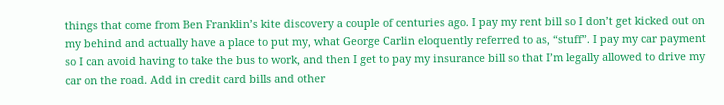things that come from Ben Franklin’s kite discovery a couple of centuries ago. I pay my rent bill so I don’t get kicked out on my behind and actually have a place to put my, what George Carlin eloquently referred to as, “stuff”. I pay my car payment so I can avoid having to take the bus to work, and then I get to pay my insurance bill so that I’m legally allowed to drive my car on the road. Add in credit card bills and other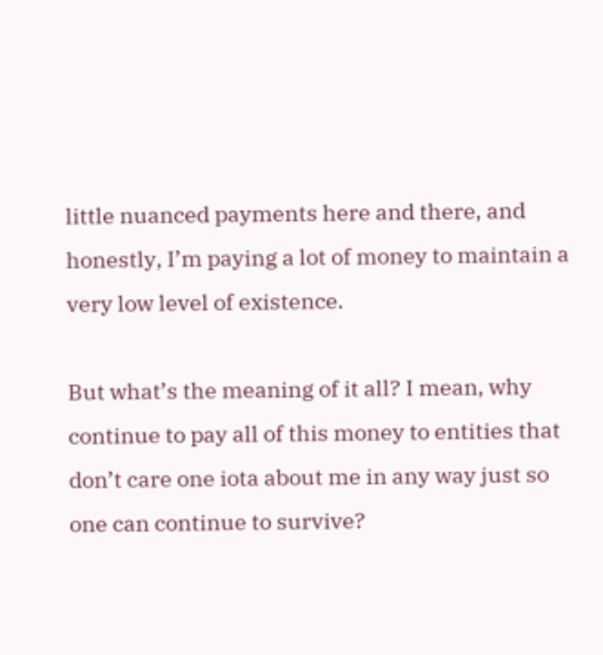little nuanced payments here and there, and honestly, I’m paying a lot of money to maintain a very low level of existence.

But what’s the meaning of it all? I mean, why continue to pay all of this money to entities that don’t care one iota about me in any way just so one can continue to survive?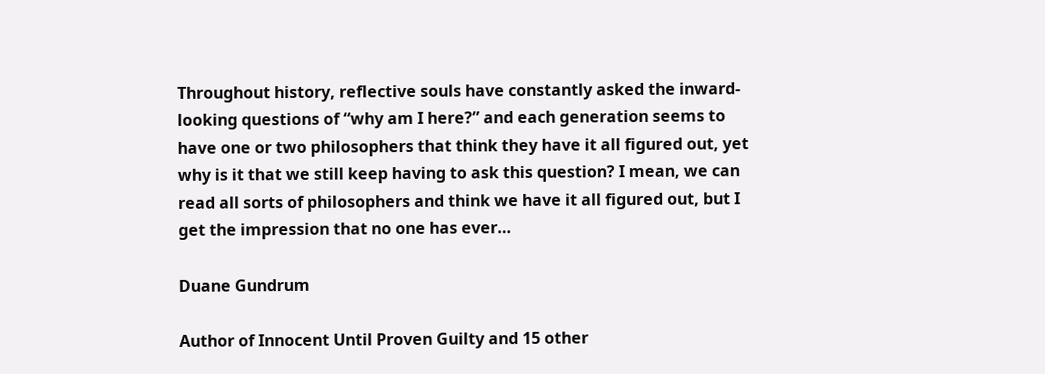Throughout history, reflective souls have constantly asked the inward-looking questions of “why am I here?” and each generation seems to have one or two philosophers that think they have it all figured out, yet why is it that we still keep having to ask this question? I mean, we can read all sorts of philosophers and think we have it all figured out, but I get the impression that no one has ever…

Duane Gundrum

Author of Innocent Until Proven Guilty and 15 other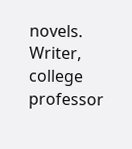novels. Writer, college professor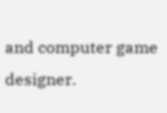and computer game designer.